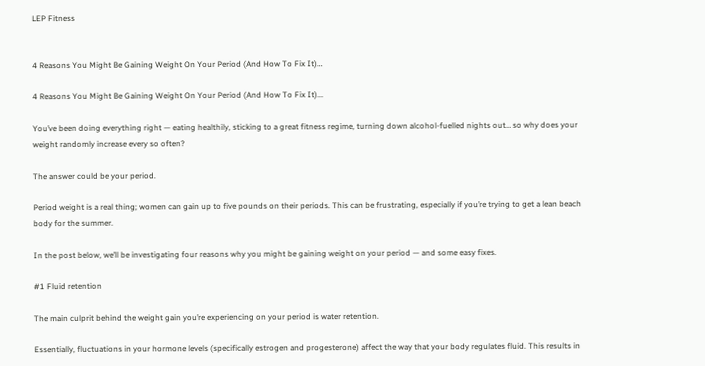LEP Fitness


4 Reasons You Might Be Gaining Weight On Your Period (And How To Fix It)…

4 Reasons You Might Be Gaining Weight On Your Period (And How To Fix It)...

You’ve been doing everything right — eating healthily, sticking to a great fitness regime, turning down alcohol-fuelled nights out… so why does your weight randomly increase every so often?

The answer could be your period.

Period weight is a real thing; women can gain up to five pounds on their periods. This can be frustrating, especially if you’re trying to get a lean beach body for the summer.

In the post below, we’ll be investigating four reasons why you might be gaining weight on your period — and some easy fixes.

#1 Fluid retention

The main culprit behind the weight gain you’re experiencing on your period is water retention.

Essentially, fluctuations in your hormone levels (specifically estrogen and progesterone) affect the way that your body regulates fluid. This results in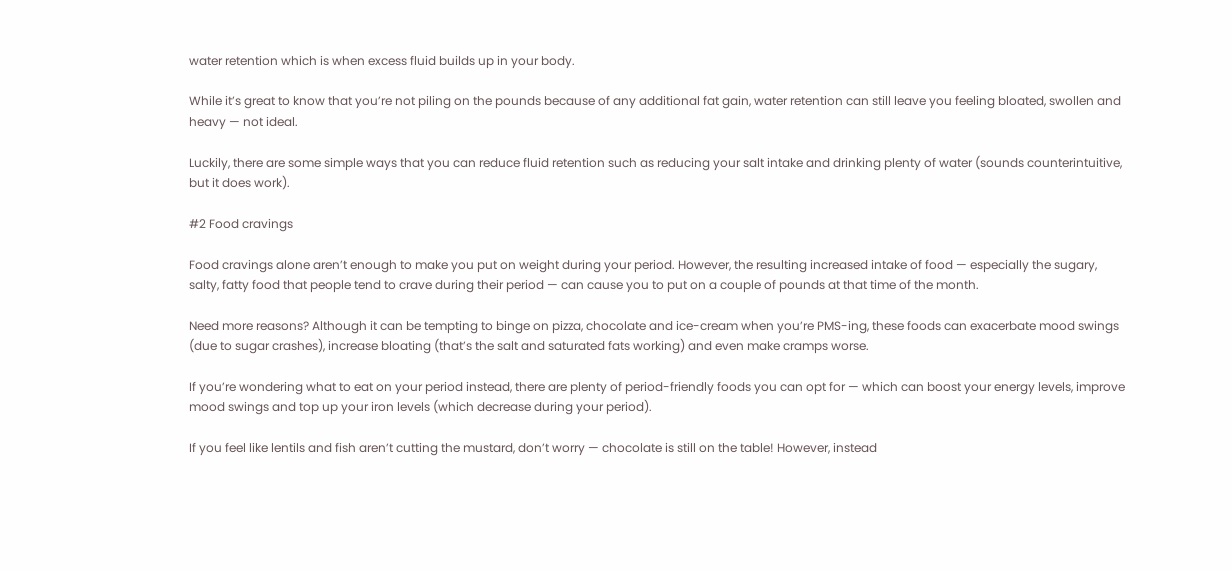water retention which is when excess fluid builds up in your body.

While it’s great to know that you’re not piling on the pounds because of any additional fat gain, water retention can still leave you feeling bloated, swollen and heavy — not ideal.

Luckily, there are some simple ways that you can reduce fluid retention such as reducing your salt intake and drinking plenty of water (sounds counterintuitive, but it does work).

#2 Food cravings

Food cravings alone aren’t enough to make you put on weight during your period. However, the resulting increased intake of food — especially the sugary, salty, fatty food that people tend to crave during their period — can cause you to put on a couple of pounds at that time of the month.

Need more reasons? Although it can be tempting to binge on pizza, chocolate and ice-cream when you’re PMS-ing, these foods can exacerbate mood swings (due to sugar crashes), increase bloating (that’s the salt and saturated fats working) and even make cramps worse.

If you’re wondering what to eat on your period instead, there are plenty of period-friendly foods you can opt for — which can boost your energy levels, improve mood swings and top up your iron levels (which decrease during your period).

If you feel like lentils and fish aren’t cutting the mustard, don’t worry — chocolate is still on the table! However, instead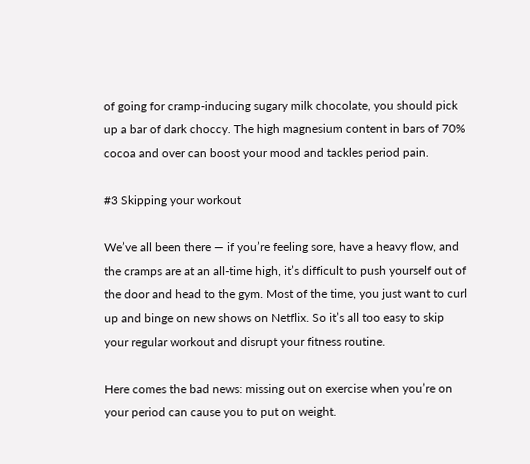of going for cramp-inducing sugary milk chocolate, you should pick up a bar of dark choccy. The high magnesium content in bars of 70% cocoa and over can boost your mood and tackles period pain.

#3 Skipping your workout

We’ve all been there — if you’re feeling sore, have a heavy flow, and the cramps are at an all-time high, it’s difficult to push yourself out of the door and head to the gym. Most of the time, you just want to curl up and binge on new shows on Netflix. So it’s all too easy to skip your regular workout and disrupt your fitness routine.

Here comes the bad news: missing out on exercise when you’re on your period can cause you to put on weight.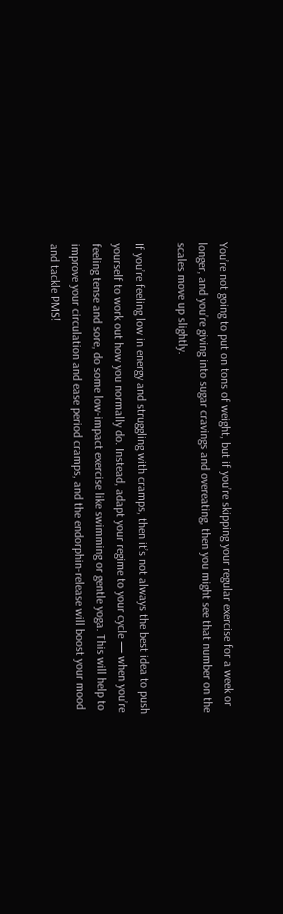You’re not going to put on tons of weight, but if you’re skipping your regular exercise for a week or longer, and you’re giving into sugar cravings and overeating, then you might see that number on the scales move up slightly.

If you’re feeling low in energy and struggling with cramps, then it’s not always the best idea to push yourself to work out how you normally do. Instead, adapt your regime to your cycle — when you’re feeling tense and sore, do some low-impact exercise like swimming or gentle yoga. This will help to improve your circulation and ease period cramps, and the endorphin-release will boost your mood and tackle PMS!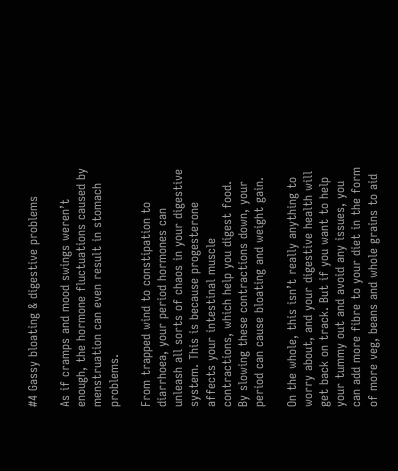#4 Gassy bloating & digestive problems

As if cramps and mood swings weren’t enough, the hormone fluctuations caused by menstruation can even result in stomach problems.

From trapped wind to constipation to diarrhoea, your period hormones can unleash all sorts of chaos in your digestive system. This is because progesterone affects your intestinal muscle contractions, which help you digest food. By slowing these contractions down, your period can cause bloating and weight gain.

On the whole, this isn’t really anything to worry about, and your digestive health will get back on track. But if you want to help your tummy out and avoid any issues, you can add more fibre to your diet in the form of more veg, beans and whole grains to aid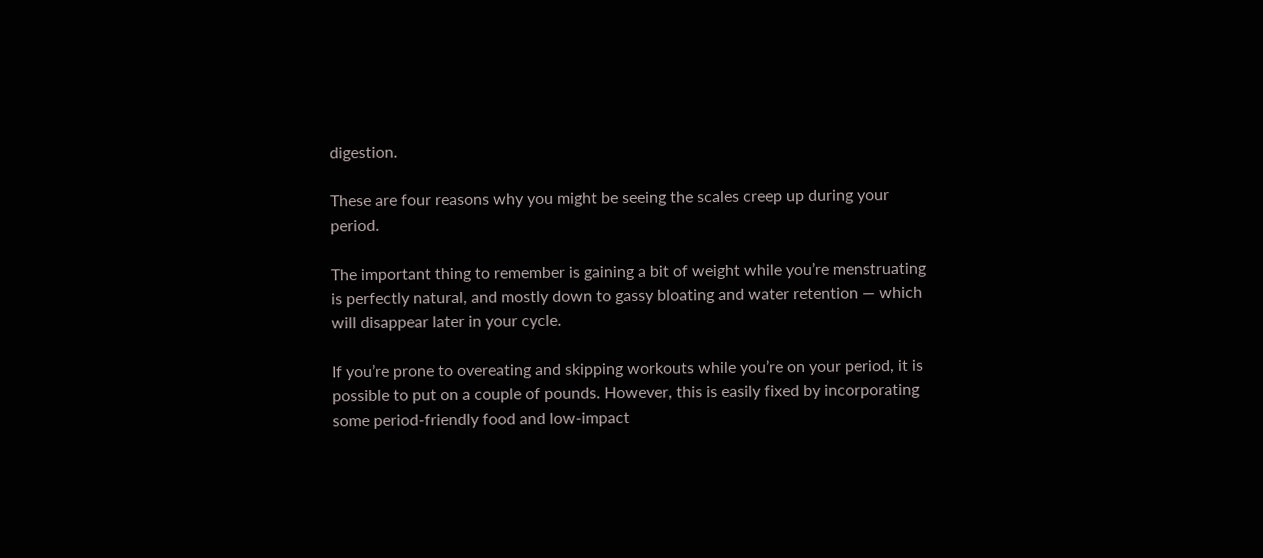digestion.

These are four reasons why you might be seeing the scales creep up during your period.

The important thing to remember is gaining a bit of weight while you’re menstruating is perfectly natural, and mostly down to gassy bloating and water retention — which will disappear later in your cycle.

If you’re prone to overeating and skipping workouts while you’re on your period, it is possible to put on a couple of pounds. However, this is easily fixed by incorporating some period-friendly food and low-impact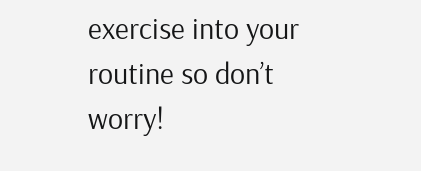exercise into your routine so don’t worry!